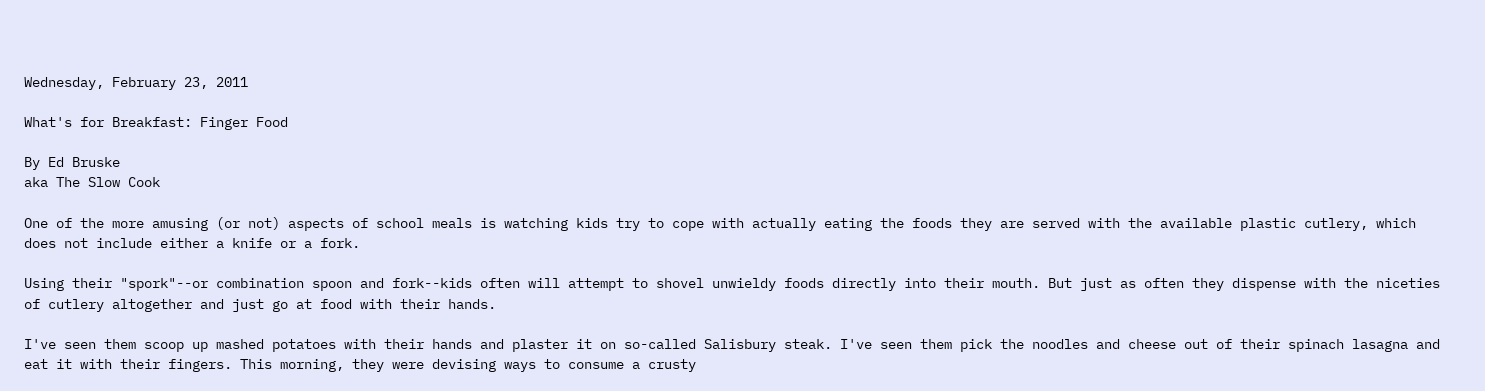Wednesday, February 23, 2011

What's for Breakfast: Finger Food

By Ed Bruske
aka The Slow Cook

One of the more amusing (or not) aspects of school meals is watching kids try to cope with actually eating the foods they are served with the available plastic cutlery, which does not include either a knife or a fork.

Using their "spork"--or combination spoon and fork--kids often will attempt to shovel unwieldy foods directly into their mouth. But just as often they dispense with the niceties of cutlery altogether and just go at food with their hands.

I've seen them scoop up mashed potatoes with their hands and plaster it on so-called Salisbury steak. I've seen them pick the noodles and cheese out of their spinach lasagna and eat it with their fingers. This morning, they were devising ways to consume a crusty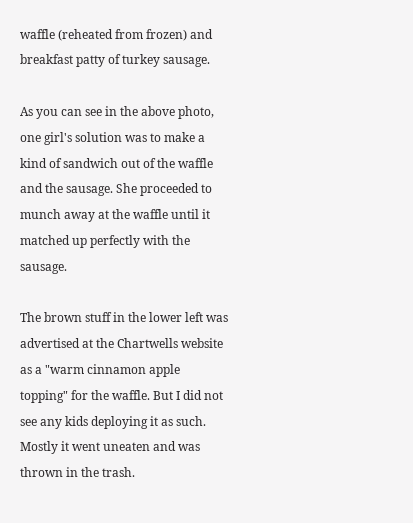waffle (reheated from frozen) and breakfast patty of turkey sausage.

As you can see in the above photo, one girl's solution was to make a kind of sandwich out of the waffle and the sausage. She proceeded to munch away at the waffle until it matched up perfectly with the sausage.

The brown stuff in the lower left was advertised at the Chartwells website as a "warm cinnamon apple topping" for the waffle. But I did not see any kids deploying it as such. Mostly it went uneaten and was thrown in the trash.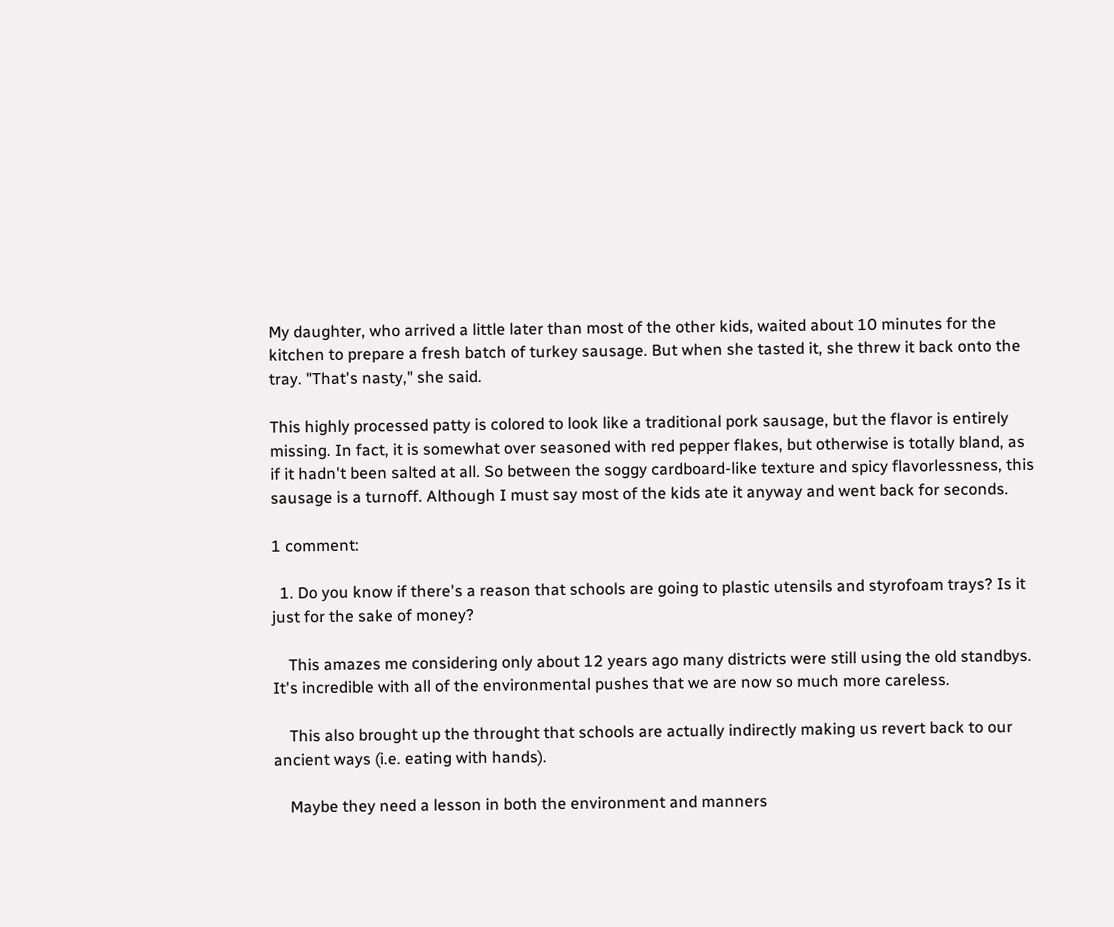My daughter, who arrived a little later than most of the other kids, waited about 10 minutes for the kitchen to prepare a fresh batch of turkey sausage. But when she tasted it, she threw it back onto the tray. "That's nasty," she said.

This highly processed patty is colored to look like a traditional pork sausage, but the flavor is entirely missing. In fact, it is somewhat over seasoned with red pepper flakes, but otherwise is totally bland, as if it hadn't been salted at all. So between the soggy cardboard-like texture and spicy flavorlessness, this sausage is a turnoff. Although I must say most of the kids ate it anyway and went back for seconds.

1 comment:

  1. Do you know if there's a reason that schools are going to plastic utensils and styrofoam trays? Is it just for the sake of money?

    This amazes me considering only about 12 years ago many districts were still using the old standbys. It's incredible with all of the environmental pushes that we are now so much more careless.

    This also brought up the throught that schools are actually indirectly making us revert back to our ancient ways (i.e. eating with hands).

    Maybe they need a lesson in both the environment and manners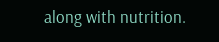along with nutrition.